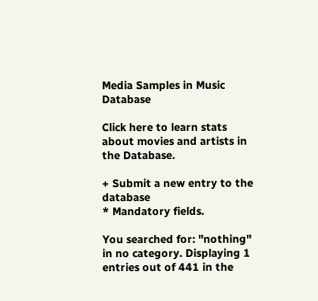Media Samples in Music Database

Click here to learn stats about movies and artists in the Database.

+ Submit a new entry to the database
* Mandatory fields.

You searched for: "nothing" in no category. Displaying 1 entries out of 441 in the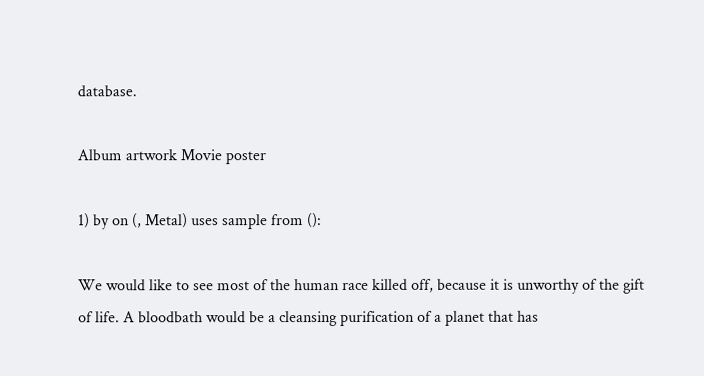database.

Album artwork Movie poster

1) by on (, Metal) uses sample from ():

We would like to see most of the human race killed off, because it is unworthy of the gift of life. A bloodbath would be a cleansing purification of a planet that has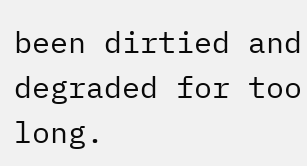been dirtied and degraded for too long.